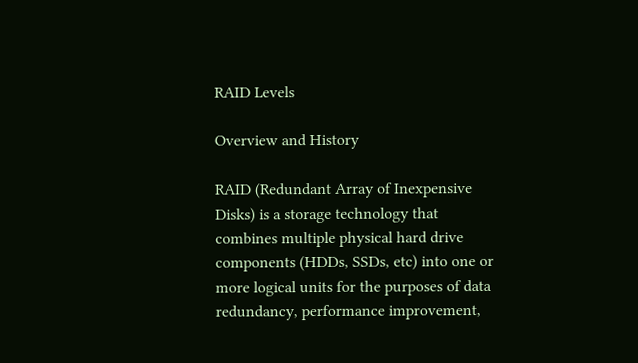RAID Levels

Overview and History

RAID (Redundant Array of Inexpensive Disks) is a storage technology that combines multiple physical hard drive components (HDDs, SSDs, etc) into one or more logical units for the purposes of data redundancy, performance improvement,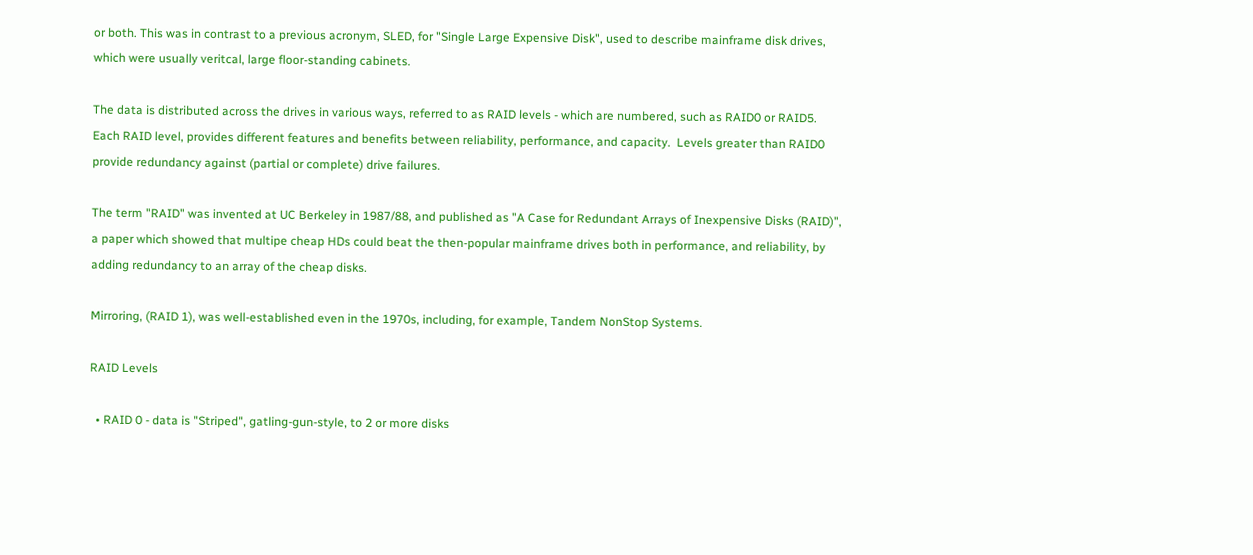or both. This was in contrast to a previous acronym, SLED, for "Single Large Expensive Disk", used to describe mainframe disk drives, which were usually veritcal, large floor-standing cabinets.

The data is distributed across the drives in various ways, referred to as RAID levels - which are numbered, such as RAID0 or RAID5. Each RAID level, provides different features and benefits between reliability, performance, and capacity.  Levels greater than RAID0 provide redundancy against (partial or complete) drive failures.

The term "RAID" was invented at UC Berkeley in 1987/88, and published as "A Case for Redundant Arrays of Inexpensive Disks (RAID)", a paper which showed that multipe cheap HDs could beat the then-popular mainframe drives both in performance, and reliability, by adding redundancy to an array of the cheap disks.

Mirroring, (RAID 1), was well-established even in the 1970s, including, for example, Tandem NonStop Systems.

RAID Levels

  • RAID 0 - data is "Striped", gatling-gun-style, to 2 or more disks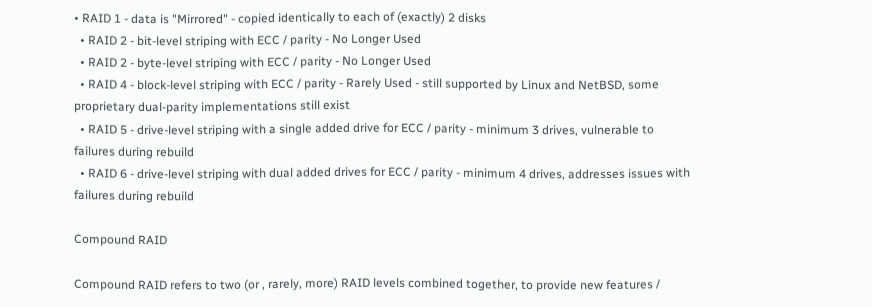• RAID 1 - data is "Mirrored" - copied identically to each of (exactly) 2 disks
  • RAID 2 - bit-level striping with ECC / parity - No Longer Used
  • RAID 2 - byte-level striping with ECC / parity - No Longer Used
  • RAID 4 - block-level striping with ECC / parity - Rarely Used - still supported by Linux and NetBSD, some proprietary dual-parity implementations still exist
  • RAID 5 - drive-level striping with a single added drive for ECC / parity - minimum 3 drives, vulnerable to failures during rebuild
  • RAID 6 - drive-level striping with dual added drives for ECC / parity - minimum 4 drives, addresses issues with failures during rebuild

Compound RAID

Compound RAID refers to two (or , rarely, more) RAID levels combined together, to provide new features /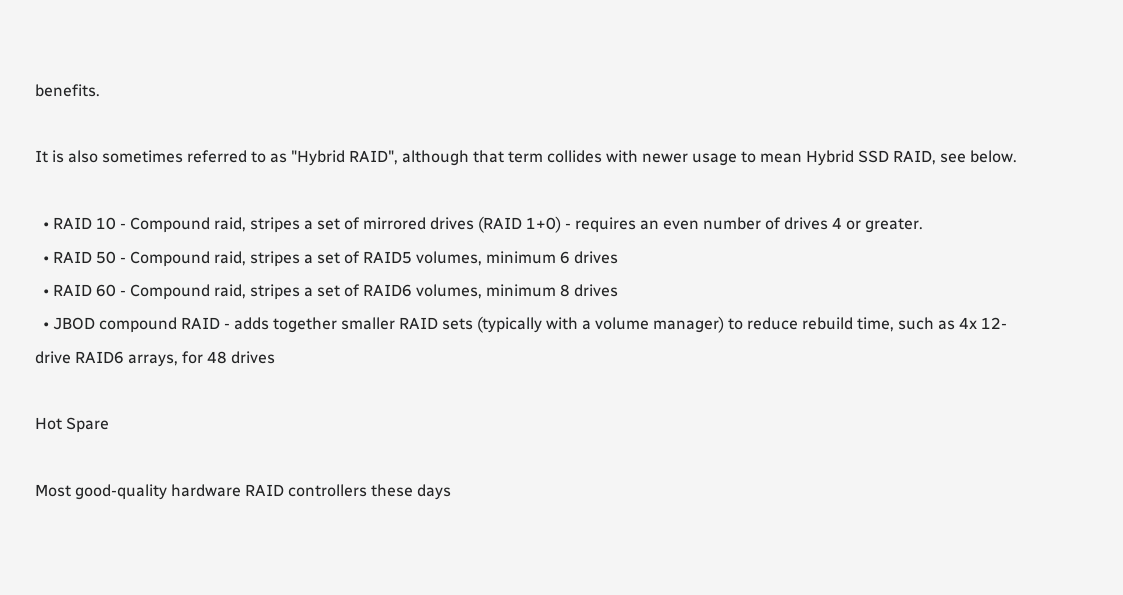benefits.

It is also sometimes referred to as "Hybrid RAID", although that term collides with newer usage to mean Hybrid SSD RAID, see below.

  • RAID 10 - Compound raid, stripes a set of mirrored drives (RAID 1+0) - requires an even number of drives 4 or greater.
  • RAID 50 - Compound raid, stripes a set of RAID5 volumes, minimum 6 drives
  • RAID 60 - Compound raid, stripes a set of RAID6 volumes, minimum 8 drives
  • JBOD compound RAID - adds together smaller RAID sets (typically with a volume manager) to reduce rebuild time, such as 4x 12-drive RAID6 arrays, for 48 drives

Hot Spare

Most good-quality hardware RAID controllers these days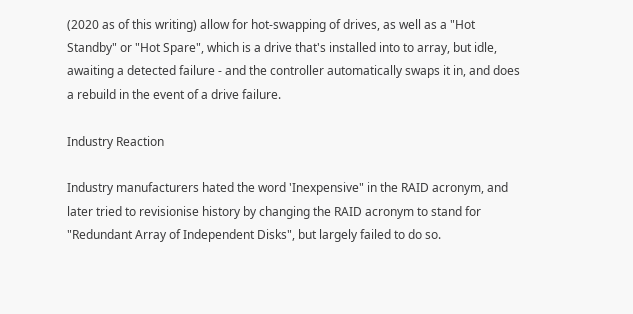(2020 as of this writing) allow for hot-swapping of drives, as well as a "Hot Standby" or "Hot Spare", which is a drive that's installed into to array, but idle, awaiting a detected failure - and the controller automatically swaps it in, and does a rebuild in the event of a drive failure.

Industry Reaction

Industry manufacturers hated the word 'Inexpensive" in the RAID acronym, and later tried to revisionise history by changing the RAID acronym to stand for "Redundant Array of Independent Disks", but largely failed to do so.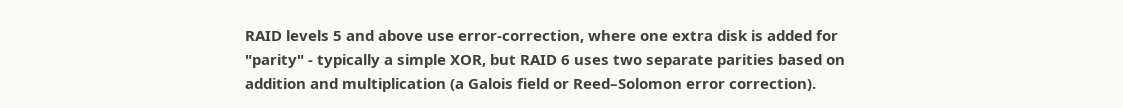RAID levels 5 and above use error-correction, where one extra disk is added for "parity" - typically a simple XOR, but RAID 6 uses two separate parities based on addition and multiplication (a Galois field or Reed–Solomon error correction).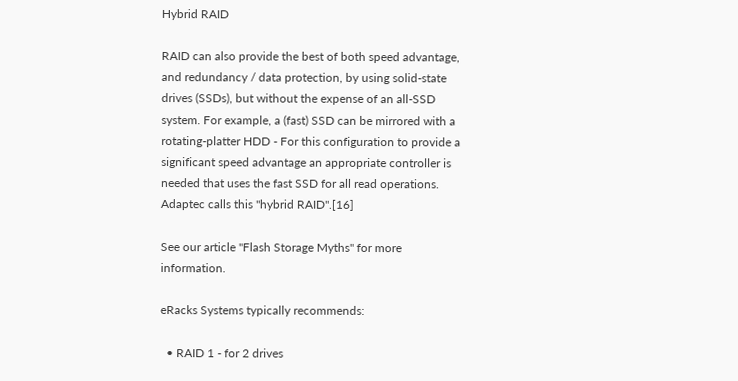Hybrid RAID

RAID can also provide the best of both speed advantage, and redundancy / data protection, by using solid-state drives (SSDs), but without the expense of an all-SSD system. For example, a (fast) SSD can be mirrored with a rotating-platter HDD - For this configuration to provide a significant speed advantage an appropriate controller is needed that uses the fast SSD for all read operations. Adaptec calls this "hybrid RAID".[16]

See our article "Flash Storage Myths" for more information.

eRacks Systems typically recommends:

  • RAID 1 - for 2 drives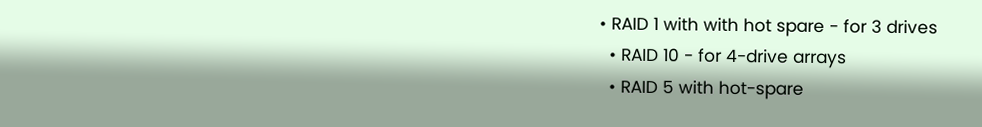• RAID 1 with with hot spare - for 3 drives
  • RAID 10 - for 4-drive arrays
  • RAID 5 with hot-spare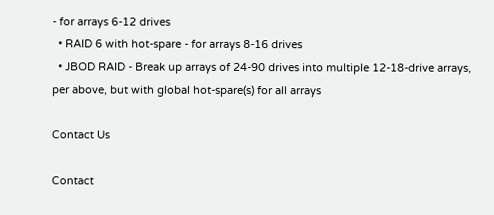- for arrays 6-12 drives
  • RAID 6 with hot-spare - for arrays 8-16 drives
  • JBOD RAID - Break up arrays of 24-90 drives into multiple 12-18-drive arrays, per above, but with global hot-spare(s) for all arrays

Contact Us

Contact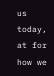us today, at for how we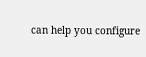can help you configure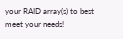your RAID array(s) to best meet your needs!